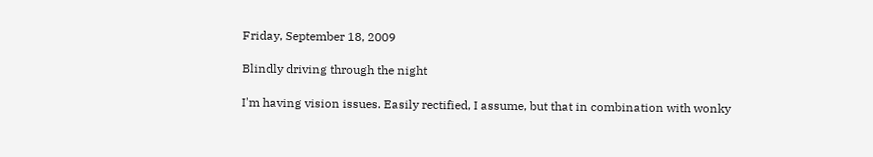Friday, September 18, 2009

Blindly driving through the night

I'm having vision issues. Easily rectified, I assume, but that in combination with wonky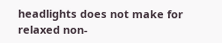headlights does not make for relaxed non-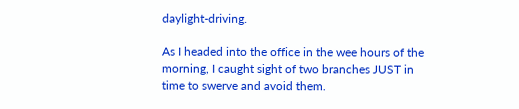daylight-driving.

As I headed into the office in the wee hours of the morning, I caught sight of two branches JUST in time to swerve and avoid them.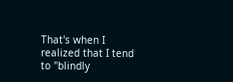That's when I realized that I tend to "blindly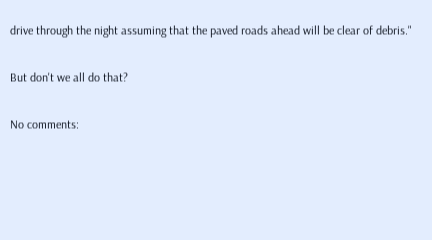drive through the night assuming that the paved roads ahead will be clear of debris."

But don't we all do that?

No comments: